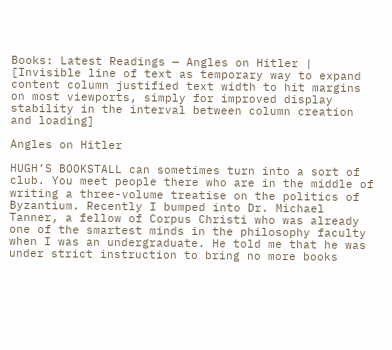Books: Latest Readings — Angles on Hitler |
[Invisible line of text as temporary way to expand content column justified text width to hit margins on most viewports, simply for improved display stability in the interval between column creation and loading]

Angles on Hitler

HUGH’S BOOKSTALL can sometimes turn into a sort of club. You meet people there who are in the middle of writing a three-volume treatise on the politics of Byzantium. Recently I bumped into Dr. Michael Tanner, a fellow of Corpus Christi who was already one of the smartest minds in the philosophy faculty when I was an undergraduate. He told me that he was under strict instruction to bring no more books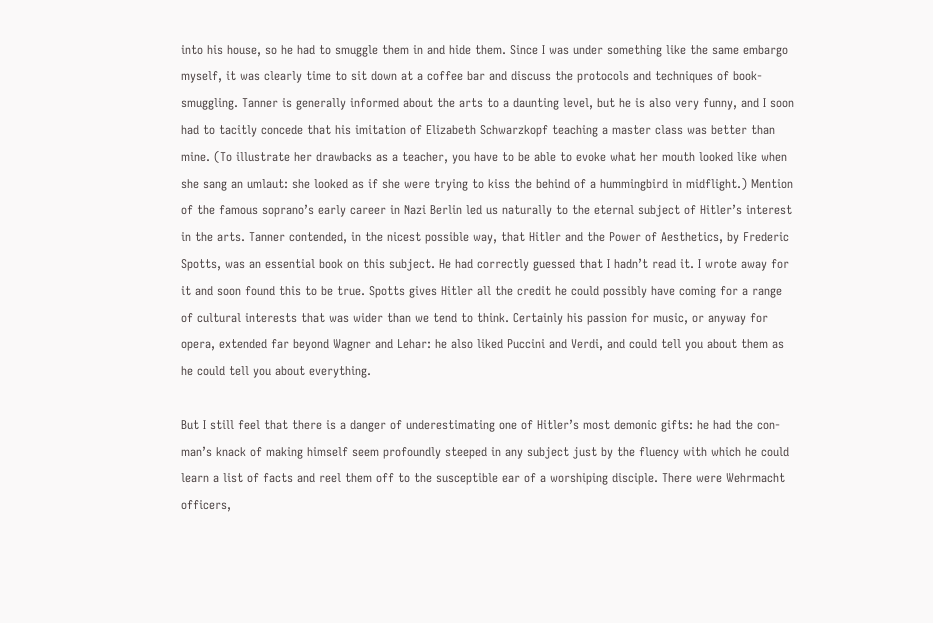into his house, so he had to smuggle them in and hide them. Since I was under something like the same embargo myself, it was clearly time to sit down at a coffee bar and discuss the protocols and techniques of book-smuggling. Tanner is generally informed about the arts to a daunting level, but he is also very funny, and I soon had to tacitly concede that his imitation of Elizabeth Schwarzkopf teaching a master class was better than mine. (To illustrate her drawbacks as a teacher, you have to be able to evoke what her mouth looked like when she sang an umlaut: she looked as if she were trying to kiss the behind of a hummingbird in midflight.) Mention of the famous soprano’s early career in Nazi Berlin led us naturally to the eternal subject of Hitler’s interest in the arts. Tanner contended, in the nicest possible way, that Hitler and the Power of Aesthetics, by Frederic Spotts, was an essential book on this subject. He had correctly guessed that I hadn’t read it. I wrote away for it and soon found this to be true. Spotts gives Hitler all the credit he could possibly have coming for a range of cultural interests that was wider than we tend to think. Certainly his passion for music, or anyway for opera, extended far beyond Wagner and Lehar: he also liked Puccini and Verdi, and could tell you about them as he could tell you about everything.

But I still feel that there is a danger of underestimating one of Hitler’s most demonic gifts: he had the con-man’s knack of making himself seem profoundly steeped in any subject just by the fluency with which he could learn a list of facts and reel them off to the susceptible ear of a worshiping disciple. There were Wehrmacht officers,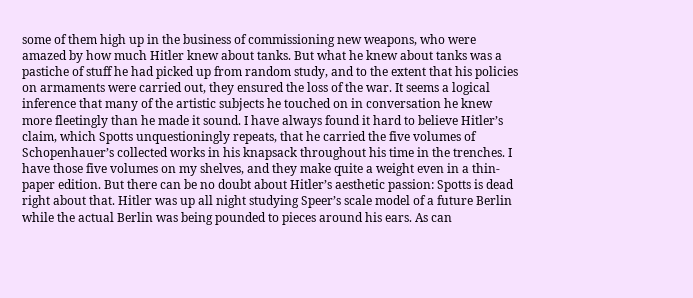some of them high up in the business of commissioning new weapons, who were amazed by how much Hitler knew about tanks. But what he knew about tanks was a pastiche of stuff he had picked up from random study, and to the extent that his policies on armaments were carried out, they ensured the loss of the war. It seems a logical inference that many of the artistic subjects he touched on in conversation he knew more fleetingly than he made it sound. I have always found it hard to believe Hitler’s claim, which Spotts unquestioningly repeats, that he carried the five volumes of Schopenhauer’s collected works in his knapsack throughout his time in the trenches. I have those five volumes on my shelves, and they make quite a weight even in a thin-paper edition. But there can be no doubt about Hitler’s aesthetic passion: Spotts is dead right about that. Hitler was up all night studying Speer’s scale model of a future Berlin while the actual Berlin was being pounded to pieces around his ears. As can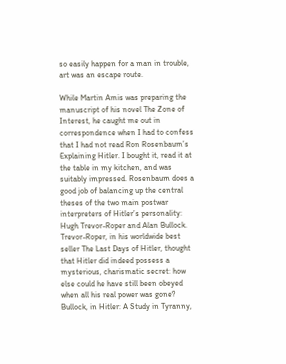so easily happen for a man in trouble, art was an escape route.

While Martin Amis was preparing the manuscript of his novel The Zone of Interest, he caught me out in correspondence when I had to confess that I had not read Ron Rosenbaum’s Explaining Hitler. I bought it, read it at the table in my kitchen, and was suitably impressed. Rosenbaum does a good job of balancing up the central theses of the two main postwar interpreters of Hitler’s personality: Hugh Trevor-Roper and Alan Bullock. Trevor-Roper, in his worldwide best seller The Last Days of Hitler, thought that Hitler did indeed possess a mysterious, charismatic secret: how else could he have still been obeyed when all his real power was gone? Bullock, in Hitler: A Study in Tyranny,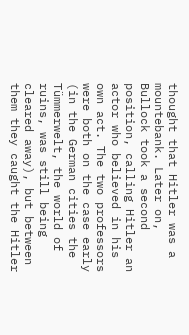thought that Hitler was a mountebank. Later on, Bullock took a second position, calling Hitler an actor who believed in his own act. The two professors were both on the case early (in the German cities the Tümmerwelt, the world of ruins, was still being cleared away), but between them they caught the Hitler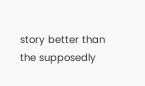story better than the supposedly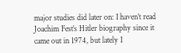major studies did later on: I haven’t read Joachim Fest’s Hitler biography since it came out in 1974, but lately I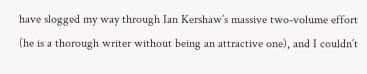have slogged my way through Ian Kershaw’s massive two-volume effort (he is a thorough writer without being an attractive one), and I couldn’t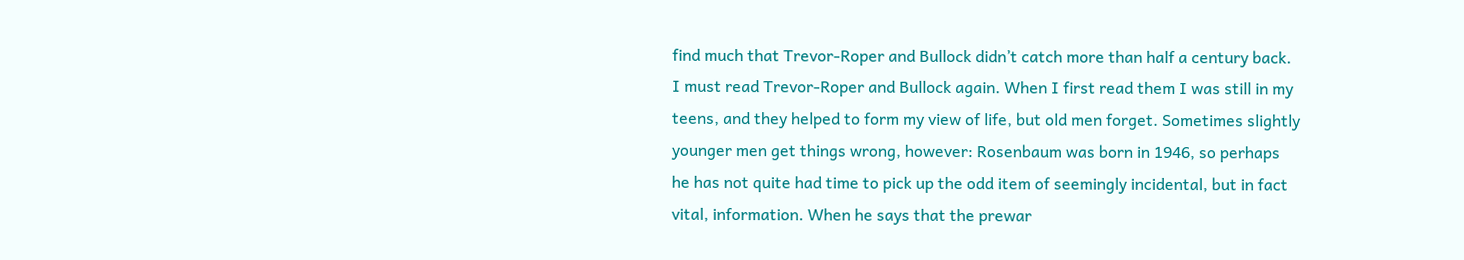find much that Trevor-Roper and Bullock didn’t catch more than half a century back. I must read Trevor-Roper and Bullock again. When I first read them I was still in my teens, and they helped to form my view of life, but old men forget. Sometimes slightly younger men get things wrong, however: Rosenbaum was born in 1946, so perhaps he has not quite had time to pick up the odd item of seemingly incidental, but in fact vital, information. When he says that the prewar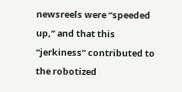newsreels were “speeded up,” and that this “jerkiness” contributed to the robotized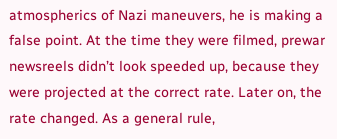atmospherics of Nazi maneuvers, he is making a false point. At the time they were filmed, prewar newsreels didn’t look speeded up, because they were projected at the correct rate. Later on, the rate changed. As a general rule,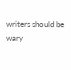writers should be wary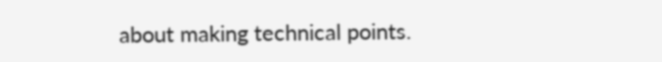about making technical points.